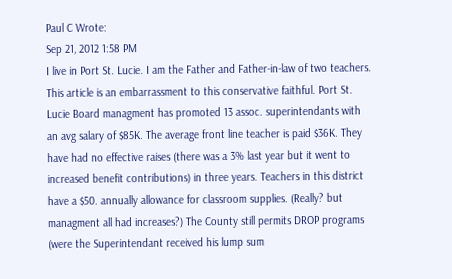Paul C Wrote:
Sep 21, 2012 1:58 PM
I live in Port St. Lucie. I am the Father and Father-in-law of two teachers. This article is an embarrassment to this conservative faithful. Port St. Lucie Board managment has promoted 13 assoc. superintendants with an avg salary of $85K. The average front line teacher is paid $36K. They have had no effective raises (there was a 3% last year but it went to increased benefit contributions) in three years. Teachers in this district have a $50. annually allowance for classroom supplies. (Really? but managment all had increases?) The County still permits DROP programs (were the Superintendant received his lump sum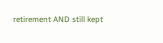retirement AND still kept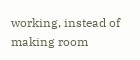working, instead of making room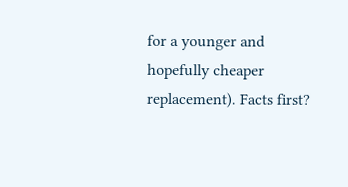for a younger and hopefully cheaper replacement). Facts first?